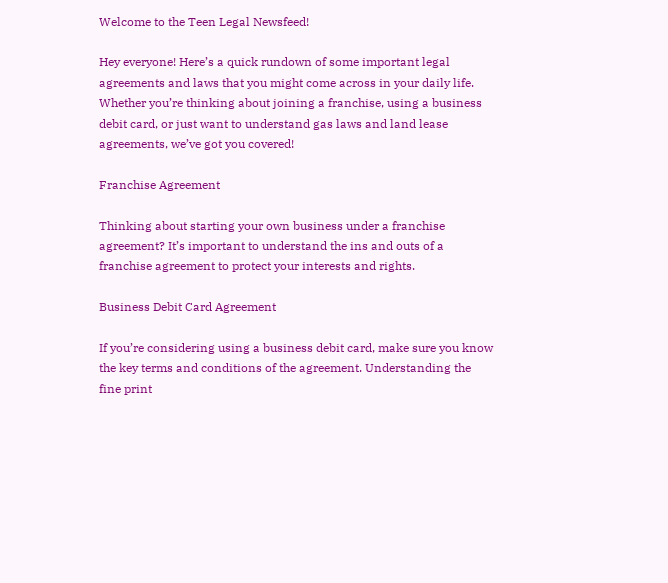Welcome to the Teen Legal Newsfeed!

Hey everyone! Here’s a quick rundown of some important legal agreements and laws that you might come across in your daily life. Whether you’re thinking about joining a franchise, using a business debit card, or just want to understand gas laws and land lease agreements, we’ve got you covered!

Franchise Agreement

Thinking about starting your own business under a franchise agreement? It’s important to understand the ins and outs of a franchise agreement to protect your interests and rights.

Business Debit Card Agreement

If you’re considering using a business debit card, make sure you know the key terms and conditions of the agreement. Understanding the fine print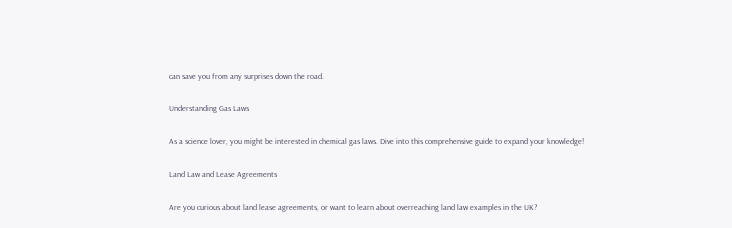can save you from any surprises down the road.

Understanding Gas Laws

As a science lover, you might be interested in chemical gas laws. Dive into this comprehensive guide to expand your knowledge!

Land Law and Lease Agreements

Are you curious about land lease agreements, or want to learn about overreaching land law examples in the UK?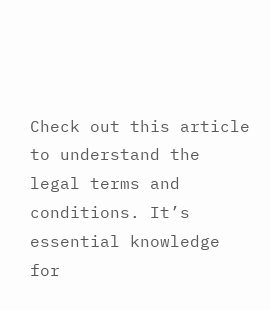Check out this article to understand the legal terms and conditions. It’s essential knowledge for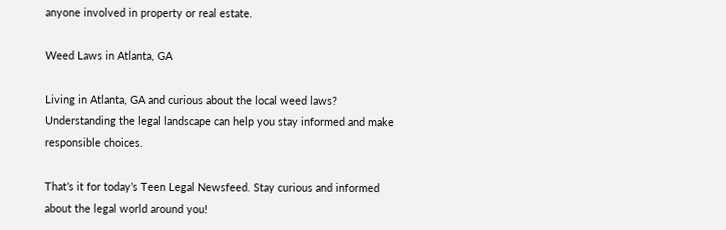anyone involved in property or real estate.

Weed Laws in Atlanta, GA

Living in Atlanta, GA and curious about the local weed laws? Understanding the legal landscape can help you stay informed and make responsible choices.

That’s it for today’s Teen Legal Newsfeed. Stay curious and informed about the legal world around you!